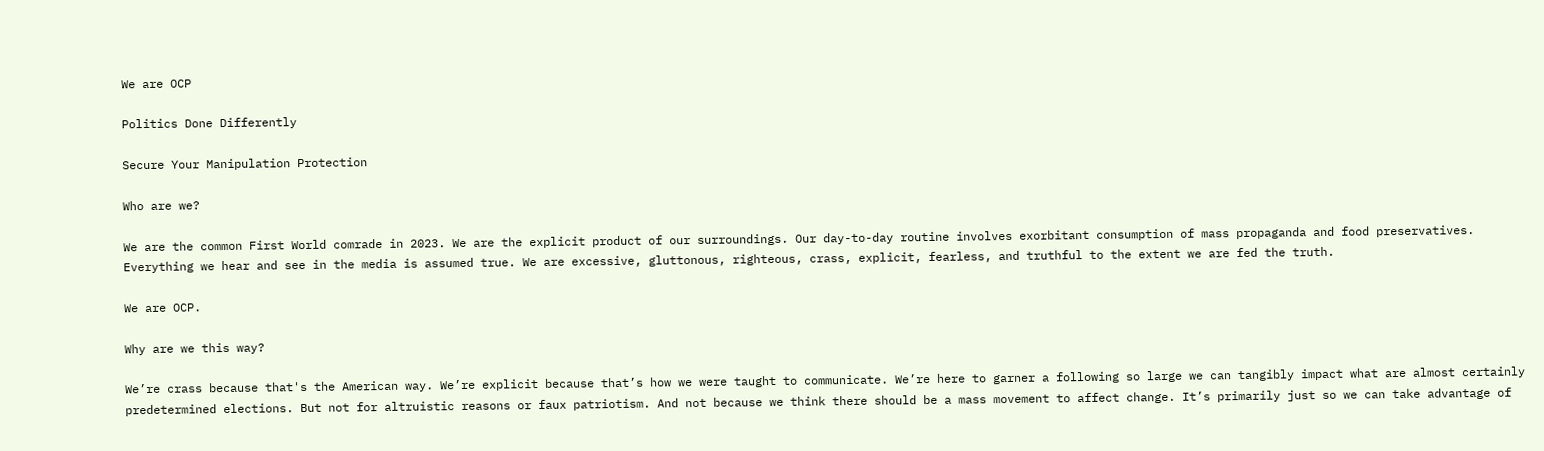We are OCP

Politics Done Differently

Secure Your Manipulation Protection

Who are we?

We are the common First World comrade in 2023. We are the explicit product of our surroundings. Our day-to-day routine involves exorbitant consumption of mass propaganda and food preservatives. Everything we hear and see in the media is assumed true. We are excessive, gluttonous, righteous, crass, explicit, fearless, and truthful to the extent we are fed the truth.

We are OCP.

Why are we this way?

We’re crass because that's the American way. We’re explicit because that’s how we were taught to communicate. We’re here to garner a following so large we can tangibly impact what are almost certainly predetermined elections. But not for altruistic reasons or faux patriotism. And not because we think there should be a mass movement to affect change. It’s primarily just so we can take advantage of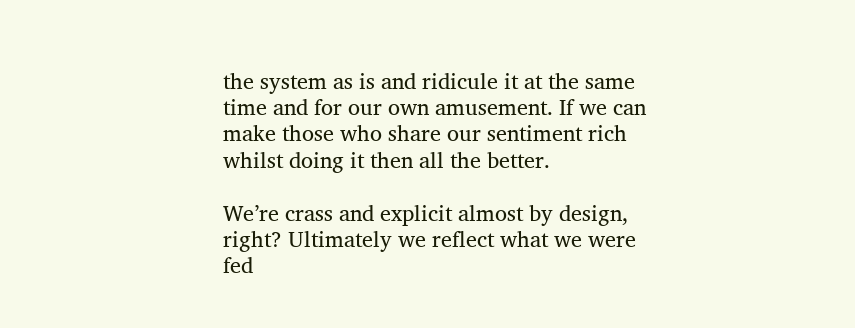the system as is and ridicule it at the same time and for our own amusement. If we can make those who share our sentiment rich whilst doing it then all the better.

We’re crass and explicit almost by design, right? Ultimately we reflect what we were fed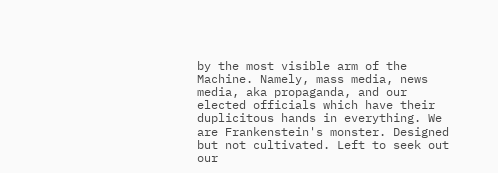by the most visible arm of the Machine. Namely, mass media, news media, aka propaganda, and our elected officials which have their duplicitous hands in everything. We are Frankenstein's monster. Designed but not cultivated. Left to seek out our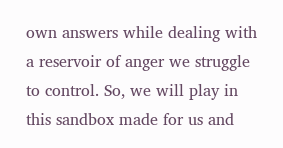own answers while dealing with a reservoir of anger we struggle to control. So, we will play in this sandbox made for us and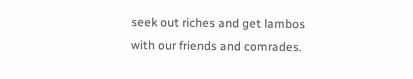seek out riches and get lambos with our friends and comrades.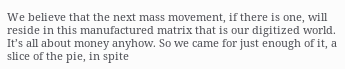We believe that the next mass movement, if there is one, will reside in this manufactured matrix that is our digitized world. It’s all about money anyhow. So we came for just enough of it, a slice of the pie, in spite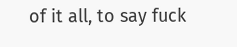of it all, to say fuck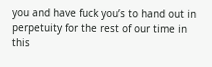you and have fuck you’s to hand out in perpetuity for the rest of our time in this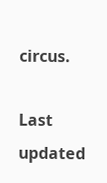circus.

Last updated